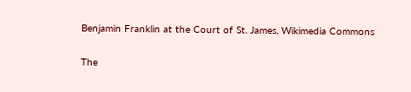Benjamin Franklin at the Court of St. James, Wikimedia Commons

The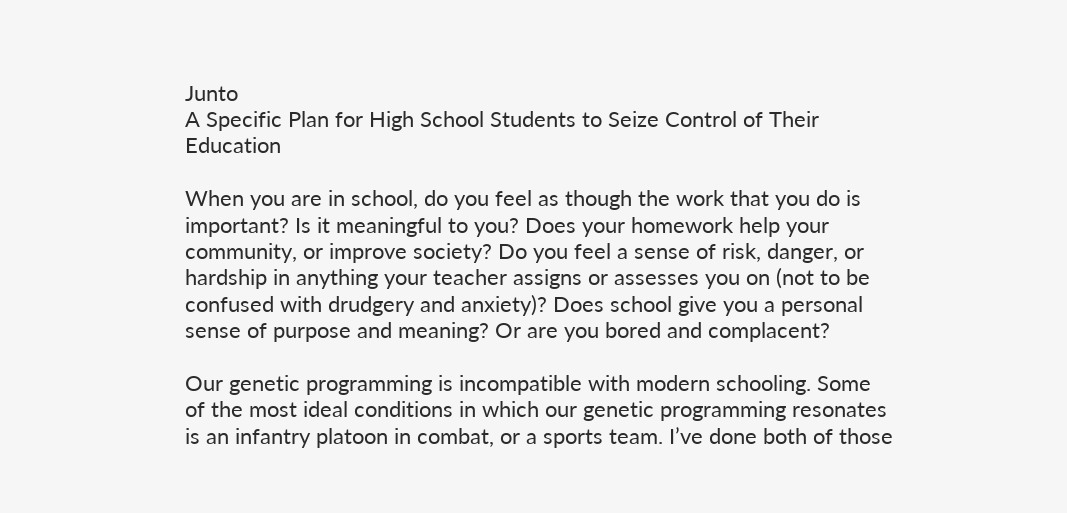Junto
A Specific Plan for High School Students to Seize Control of Their Education

When you are in school, do you feel as though the work that you do is important? Is it meaningful to you? Does your homework help your community, or improve society? Do you feel a sense of risk, danger, or hardship in anything your teacher assigns or assesses you on (not to be confused with drudgery and anxiety)? Does school give you a personal sense of purpose and meaning? Or are you bored and complacent?

Our genetic programming is incompatible with modern schooling. Some of the most ideal conditions in which our genetic programming resonates is an infantry platoon in combat, or a sports team. I’ve done both of those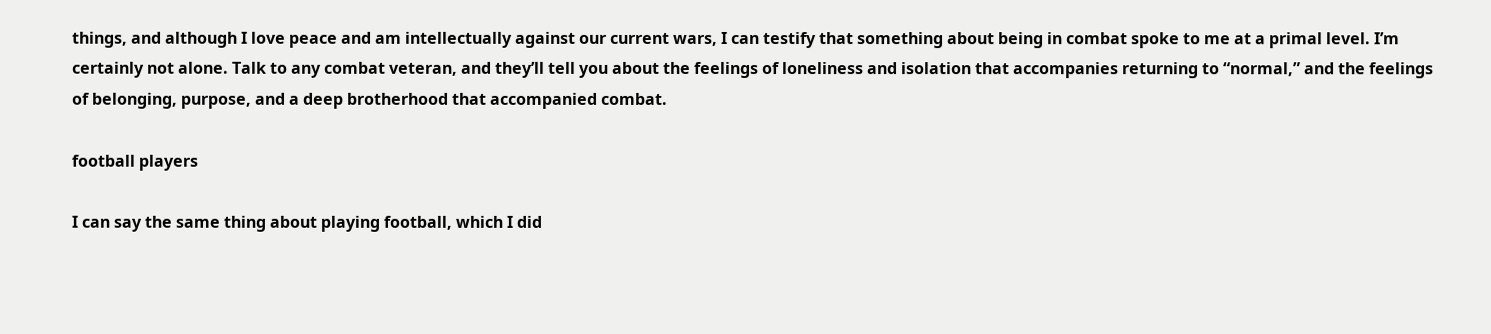things, and although I love peace and am intellectually against our current wars, I can testify that something about being in combat spoke to me at a primal level. I’m certainly not alone. Talk to any combat veteran, and they’ll tell you about the feelings of loneliness and isolation that accompanies returning to “normal,” and the feelings of belonging, purpose, and a deep brotherhood that accompanied combat.

football players

I can say the same thing about playing football, which I did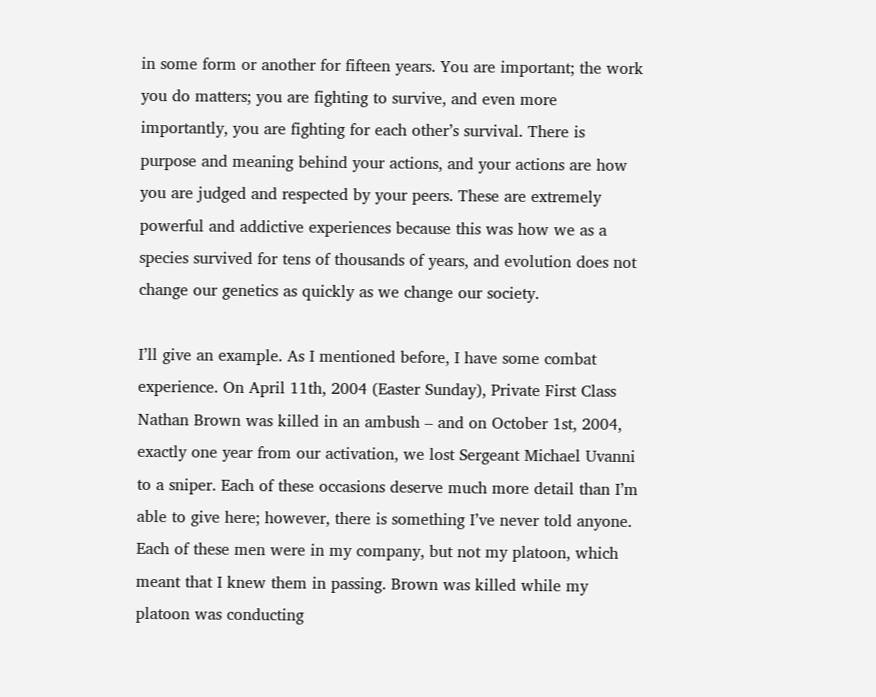in some form or another for fifteen years. You are important; the work you do matters; you are fighting to survive, and even more importantly, you are fighting for each other’s survival. There is purpose and meaning behind your actions, and your actions are how you are judged and respected by your peers. These are extremely powerful and addictive experiences because this was how we as a species survived for tens of thousands of years, and evolution does not change our genetics as quickly as we change our society.

I’ll give an example. As I mentioned before, I have some combat experience. On April 11th, 2004 (Easter Sunday), Private First Class Nathan Brown was killed in an ambush – and on October 1st, 2004, exactly one year from our activation, we lost Sergeant Michael Uvanni to a sniper. Each of these occasions deserve much more detail than I’m able to give here; however, there is something I’ve never told anyone. Each of these men were in my company, but not my platoon, which meant that I knew them in passing. Brown was killed while my platoon was conducting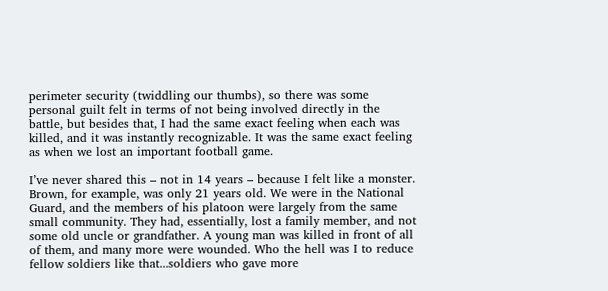perimeter security (twiddling our thumbs), so there was some personal guilt felt in terms of not being involved directly in the battle, but besides that, I had the same exact feeling when each was killed, and it was instantly recognizable. It was the same exact feeling as when we lost an important football game.

I’ve never shared this – not in 14 years – because I felt like a monster. Brown, for example, was only 21 years old. We were in the National Guard, and the members of his platoon were largely from the same small community. They had, essentially, lost a family member, and not some old uncle or grandfather. A young man was killed in front of all of them, and many more were wounded. Who the hell was I to reduce fellow soldiers like that...soldiers who gave more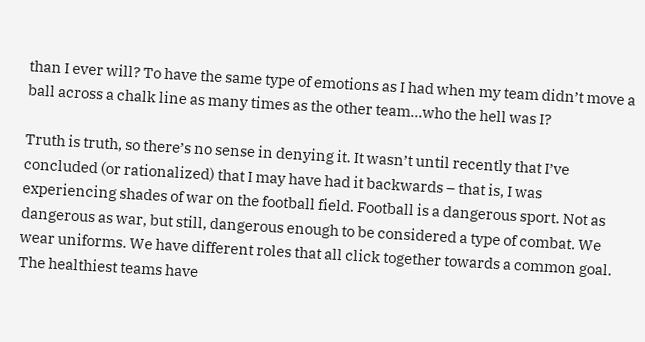than I ever will? To have the same type of emotions as I had when my team didn’t move a ball across a chalk line as many times as the other team...who the hell was I?

Truth is truth, so there’s no sense in denying it. It wasn’t until recently that I’ve concluded (or rationalized) that I may have had it backwards – that is, I was experiencing shades of war on the football field. Football is a dangerous sport. Not as dangerous as war, but still, dangerous enough to be considered a type of combat. We wear uniforms. We have different roles that all click together towards a common goal. The healthiest teams have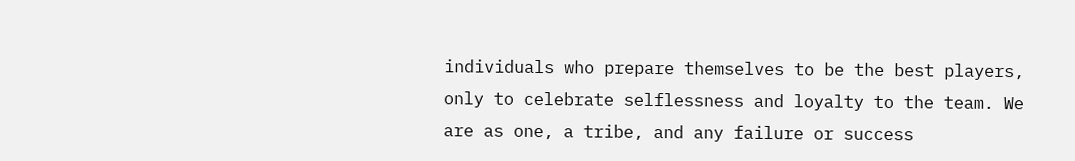individuals who prepare themselves to be the best players, only to celebrate selflessness and loyalty to the team. We are as one, a tribe, and any failure or success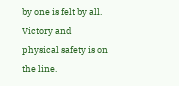by one is felt by all. Victory and physical safety is on the line.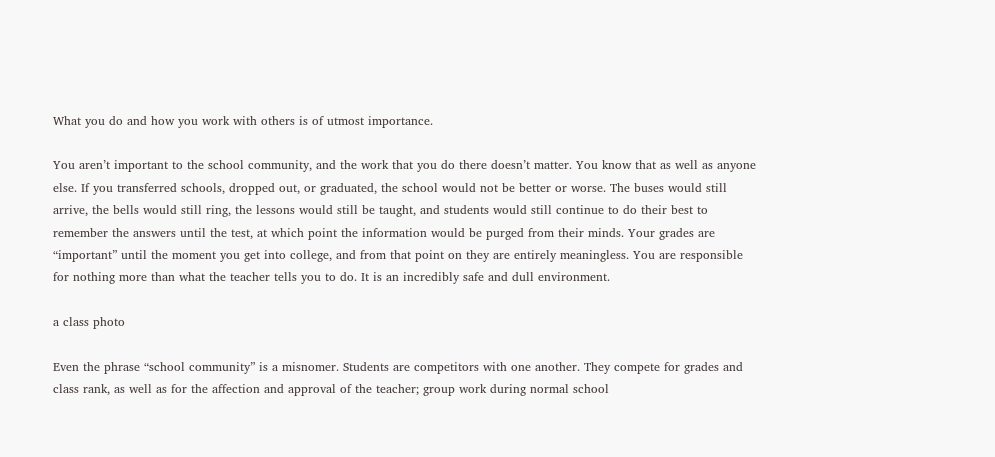What you do and how you work with others is of utmost importance.

You aren’t important to the school community, and the work that you do there doesn’t matter. You know that as well as anyone else. If you transferred schools, dropped out, or graduated, the school would not be better or worse. The buses would still arrive, the bells would still ring, the lessons would still be taught, and students would still continue to do their best to remember the answers until the test, at which point the information would be purged from their minds. Your grades are “important” until the moment you get into college, and from that point on they are entirely meaningless. You are responsible for nothing more than what the teacher tells you to do. It is an incredibly safe and dull environment.

a class photo

Even the phrase “school community” is a misnomer. Students are competitors with one another. They compete for grades and class rank, as well as for the affection and approval of the teacher; group work during normal school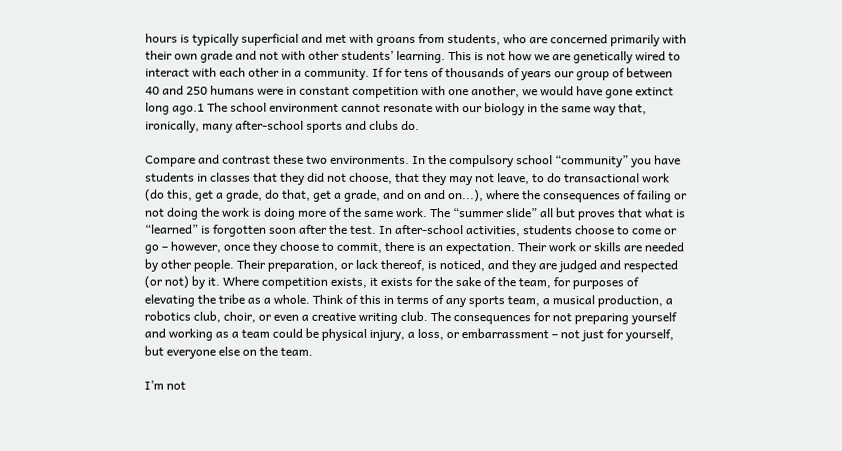hours is typically superficial and met with groans from students, who are concerned primarily with their own grade and not with other students’ learning. This is not how we are genetically wired to interact with each other in a community. If for tens of thousands of years our group of between 40 and 250 humans were in constant competition with one another, we would have gone extinct long ago.1 The school environment cannot resonate with our biology in the same way that, ironically, many after-school sports and clubs do.

Compare and contrast these two environments. In the compulsory school “community” you have students in classes that they did not choose, that they may not leave, to do transactional work (do this, get a grade, do that, get a grade, and on and on...), where the consequences of failing or not doing the work is doing more of the same work. The “summer slide” all but proves that what is “learned” is forgotten soon after the test. In after-school activities, students choose to come or go – however, once they choose to commit, there is an expectation. Their work or skills are needed by other people. Their preparation, or lack thereof, is noticed, and they are judged and respected (or not) by it. Where competition exists, it exists for the sake of the team, for purposes of elevating the tribe as a whole. Think of this in terms of any sports team, a musical production, a robotics club, choir, or even a creative writing club. The consequences for not preparing yourself and working as a team could be physical injury, a loss, or embarrassment – not just for yourself, but everyone else on the team.

I’m not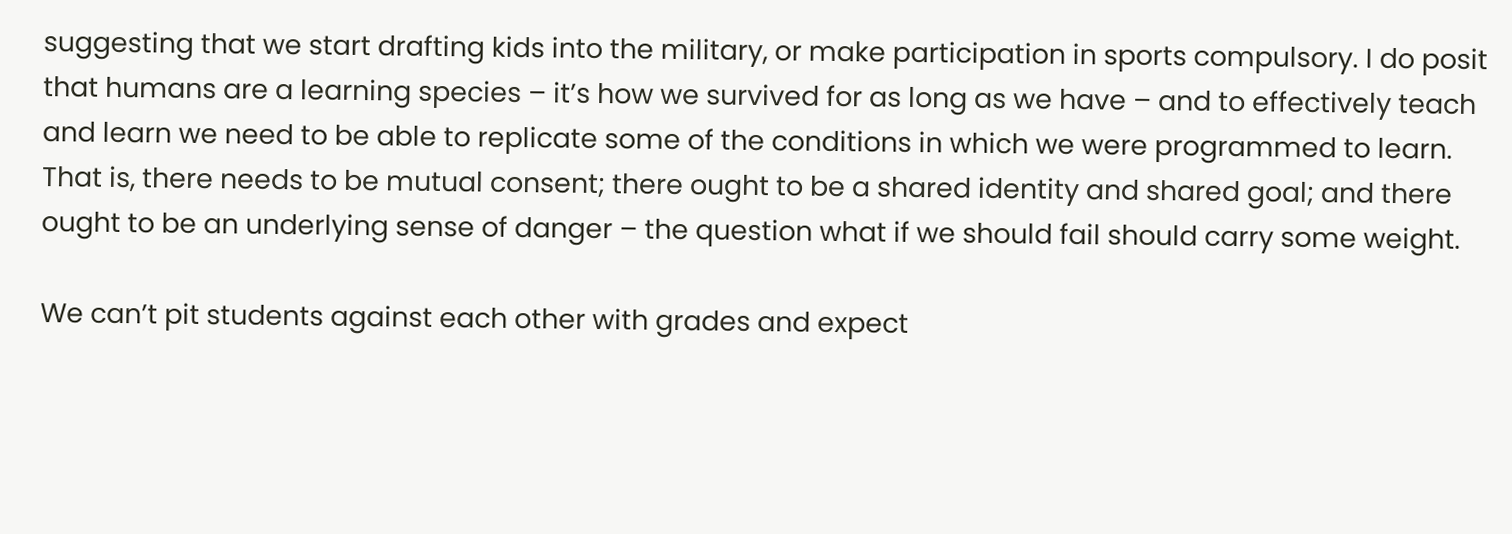suggesting that we start drafting kids into the military, or make participation in sports compulsory. I do posit that humans are a learning species – it’s how we survived for as long as we have – and to effectively teach and learn we need to be able to replicate some of the conditions in which we were programmed to learn. That is, there needs to be mutual consent; there ought to be a shared identity and shared goal; and there ought to be an underlying sense of danger – the question what if we should fail should carry some weight.

We can’t pit students against each other with grades and expect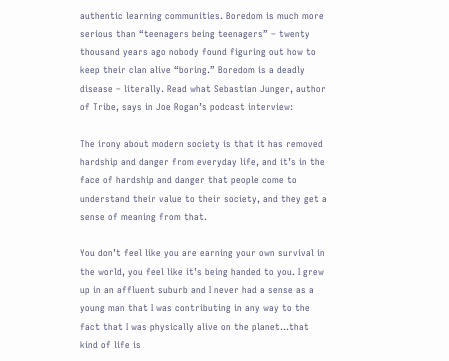authentic learning communities. Boredom is much more serious than “teenagers being teenagers” – twenty thousand years ago nobody found figuring out how to keep their clan alive “boring.” Boredom is a deadly disease – literally. Read what Sebastian Junger, author of Tribe, says in Joe Rogan’s podcast interview:

The irony about modern society is that it has removed hardship and danger from everyday life, and it’s in the face of hardship and danger that people come to understand their value to their society, and they get a sense of meaning from that.

You don’t feel like you are earning your own survival in the world, you feel like it’s being handed to you. I grew up in an affluent suburb and I never had a sense as a young man that I was contributing in any way to the fact that I was physically alive on the planet...that kind of life is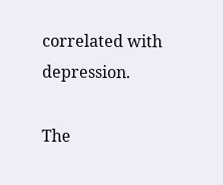correlated with depression.

The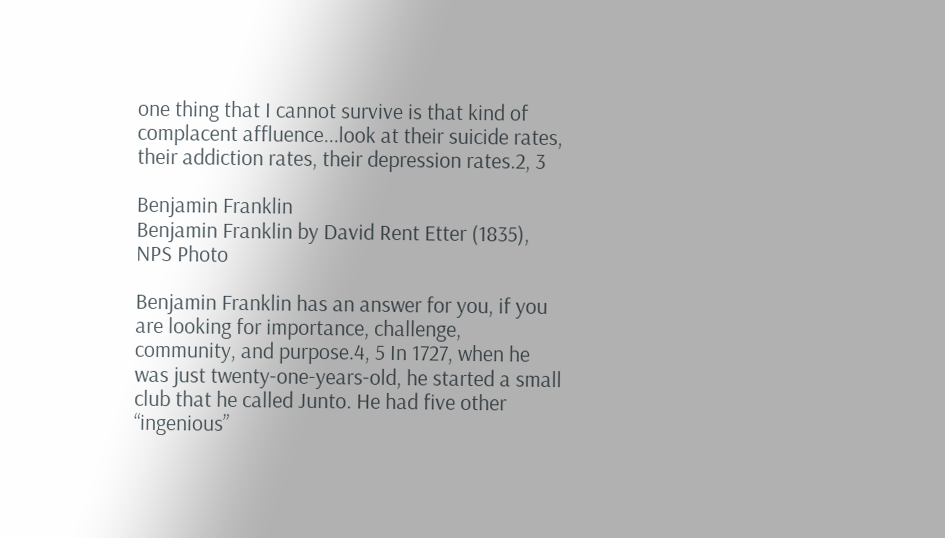one thing that I cannot survive is that kind of complacent affluence...look at their suicide rates, their addiction rates, their depression rates.2, 3

Benjamin Franklin
Benjamin Franklin by David Rent Etter (1835), NPS Photo

Benjamin Franklin has an answer for you, if you are looking for importance, challenge, community, and purpose.4, 5 In 1727, when he was just twenty-one-years-old, he started a small club that he called Junto. He had five other “ingenious”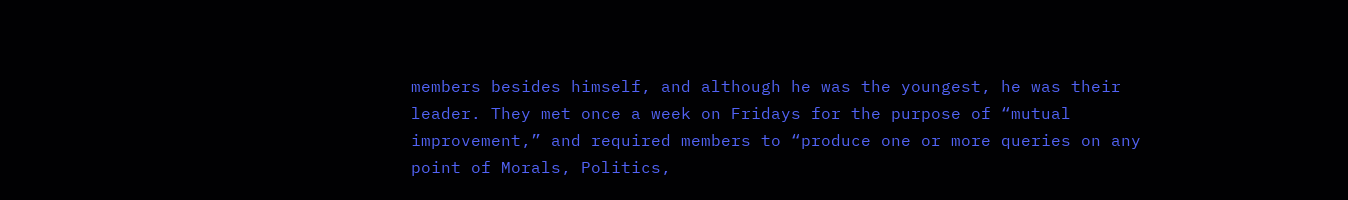members besides himself, and although he was the youngest, he was their leader. They met once a week on Fridays for the purpose of “mutual improvement,” and required members to “produce one or more queries on any point of Morals, Politics,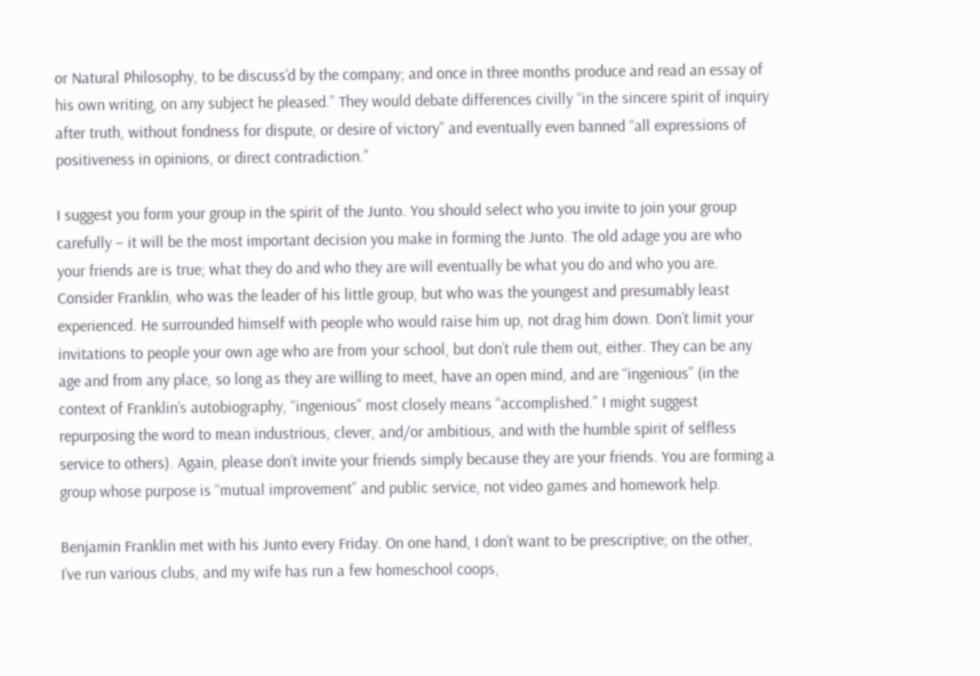or Natural Philosophy, to be discuss’d by the company; and once in three months produce and read an essay of his own writing, on any subject he pleased.” They would debate differences civilly “in the sincere spirit of inquiry after truth, without fondness for dispute, or desire of victory” and eventually even banned “all expressions of positiveness in opinions, or direct contradiction.”

I suggest you form your group in the spirit of the Junto. You should select who you invite to join your group carefully – it will be the most important decision you make in forming the Junto. The old adage you are who your friends are is true; what they do and who they are will eventually be what you do and who you are. Consider Franklin, who was the leader of his little group, but who was the youngest and presumably least experienced. He surrounded himself with people who would raise him up, not drag him down. Don’t limit your invitations to people your own age who are from your school, but don’t rule them out, either. They can be any age and from any place, so long as they are willing to meet, have an open mind, and are “ingenious” (in the context of Franklin’s autobiography, “ingenious” most closely means “accomplished.” I might suggest repurposing the word to mean industrious, clever, and/or ambitious, and with the humble spirit of selfless service to others). Again, please don’t invite your friends simply because they are your friends. You are forming a group whose purpose is “mutual improvement” and public service, not video games and homework help.

Benjamin Franklin met with his Junto every Friday. On one hand, I don’t want to be prescriptive; on the other, I’ve run various clubs, and my wife has run a few homeschool coops,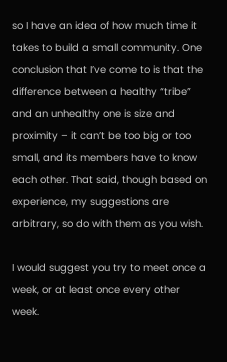so I have an idea of how much time it takes to build a small community. One conclusion that I’ve come to is that the difference between a healthy “tribe” and an unhealthy one is size and proximity – it can’t be too big or too small, and its members have to know each other. That said, though based on experience, my suggestions are arbitrary, so do with them as you wish.

I would suggest you try to meet once a week, or at least once every other week.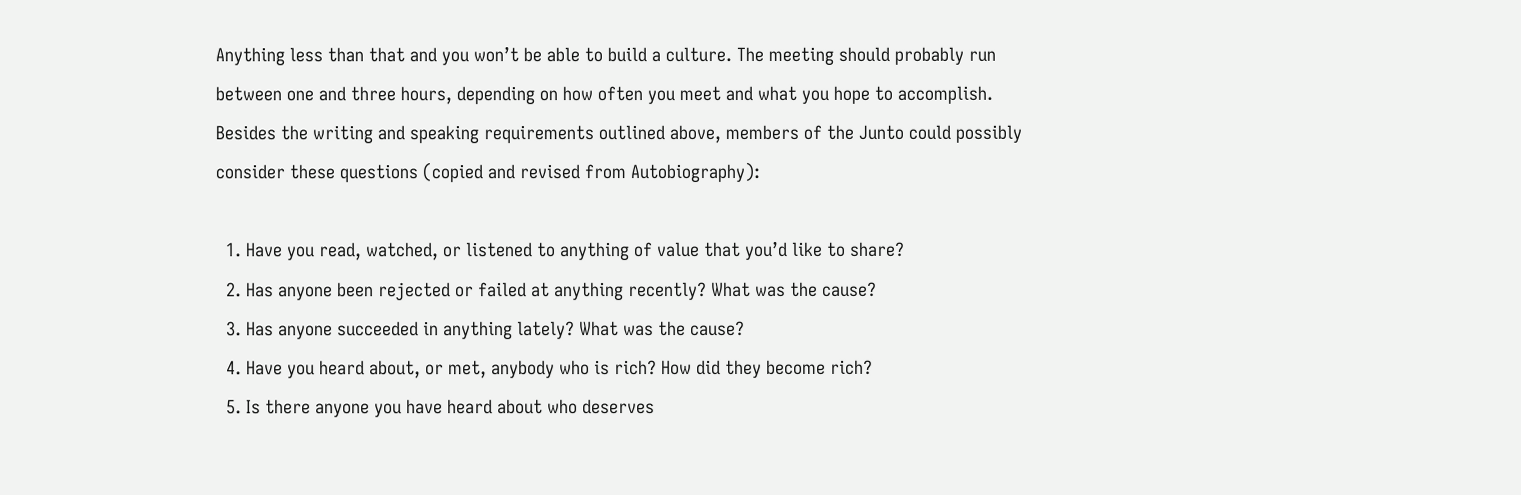Anything less than that and you won’t be able to build a culture. The meeting should probably run between one and three hours, depending on how often you meet and what you hope to accomplish. Besides the writing and speaking requirements outlined above, members of the Junto could possibly consider these questions (copied and revised from Autobiography):

  1. Have you read, watched, or listened to anything of value that you’d like to share?
  2. Has anyone been rejected or failed at anything recently? What was the cause?
  3. Has anyone succeeded in anything lately? What was the cause?
  4. Have you heard about, or met, anybody who is rich? How did they become rich?
  5. Is there anyone you have heard about who deserves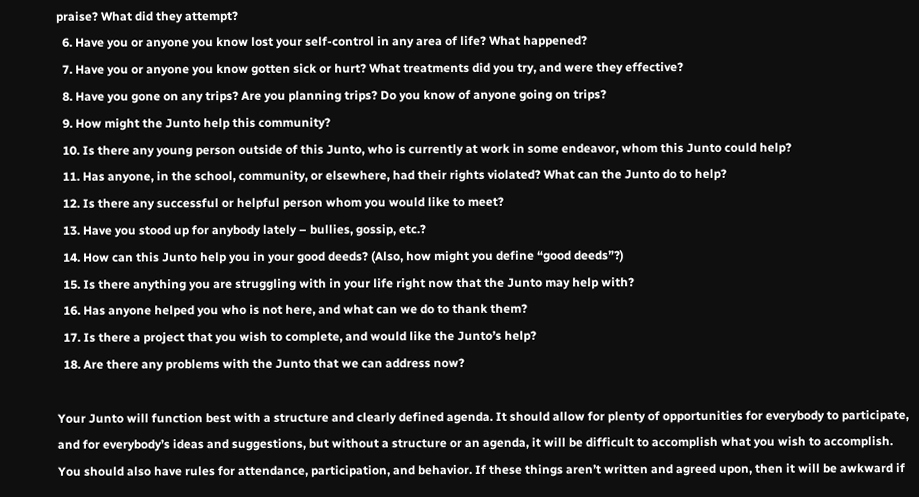praise? What did they attempt?
  6. Have you or anyone you know lost your self-control in any area of life? What happened?
  7. Have you or anyone you know gotten sick or hurt? What treatments did you try, and were they effective?
  8. Have you gone on any trips? Are you planning trips? Do you know of anyone going on trips?
  9. How might the Junto help this community?
  10. Is there any young person outside of this Junto, who is currently at work in some endeavor, whom this Junto could help?
  11. Has anyone, in the school, community, or elsewhere, had their rights violated? What can the Junto do to help?
  12. Is there any successful or helpful person whom you would like to meet?
  13. Have you stood up for anybody lately – bullies, gossip, etc.?
  14. How can this Junto help you in your good deeds? (Also, how might you define “good deeds”?)
  15. Is there anything you are struggling with in your life right now that the Junto may help with?
  16. Has anyone helped you who is not here, and what can we do to thank them?
  17. Is there a project that you wish to complete, and would like the Junto’s help?
  18. Are there any problems with the Junto that we can address now?

Your Junto will function best with a structure and clearly defined agenda. It should allow for plenty of opportunities for everybody to participate, and for everybody’s ideas and suggestions, but without a structure or an agenda, it will be difficult to accomplish what you wish to accomplish. You should also have rules for attendance, participation, and behavior. If these things aren’t written and agreed upon, then it will be awkward if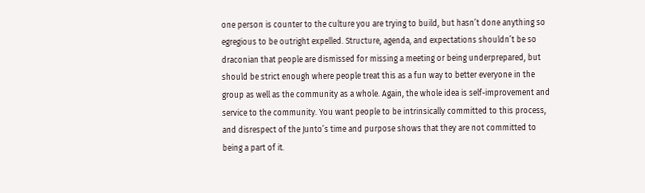one person is counter to the culture you are trying to build, but hasn’t done anything so egregious to be outright expelled. Structure, agenda, and expectations shouldn’t be so draconian that people are dismissed for missing a meeting or being underprepared, but should be strict enough where people treat this as a fun way to better everyone in the group as well as the community as a whole. Again, the whole idea is self-improvement and service to the community. You want people to be intrinsically committed to this process, and disrespect of the Junto’s time and purpose shows that they are not committed to being a part of it.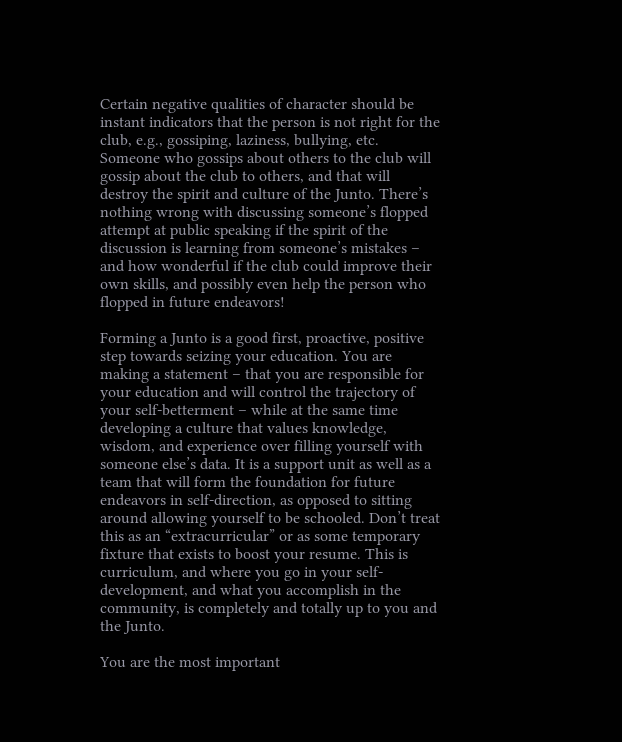Certain negative qualities of character should be instant indicators that the person is not right for the club, e.g., gossiping, laziness, bullying, etc. Someone who gossips about others to the club will gossip about the club to others, and that will destroy the spirit and culture of the Junto. There’s nothing wrong with discussing someone’s flopped attempt at public speaking if the spirit of the discussion is learning from someone’s mistakes – and how wonderful if the club could improve their own skills, and possibly even help the person who flopped in future endeavors!

Forming a Junto is a good first, proactive, positive step towards seizing your education. You are making a statement – that you are responsible for your education and will control the trajectory of your self-betterment – while at the same time developing a culture that values knowledge, wisdom, and experience over filling yourself with someone else’s data. It is a support unit as well as a team that will form the foundation for future endeavors in self-direction, as opposed to sitting around allowing yourself to be schooled. Don’t treat this as an “extracurricular” or as some temporary fixture that exists to boost your resume. This is curriculum, and where you go in your self-development, and what you accomplish in the community, is completely and totally up to you and the Junto.

You are the most important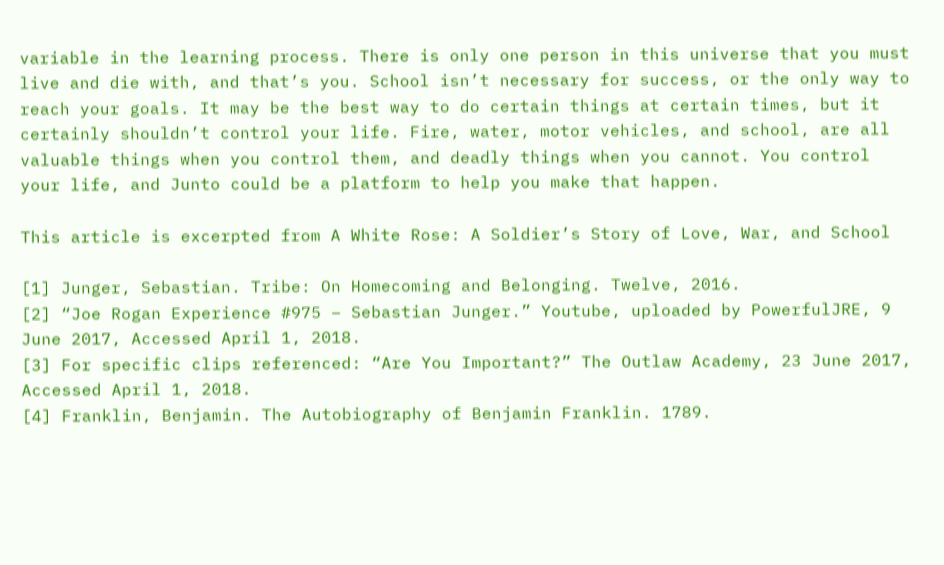variable in the learning process. There is only one person in this universe that you must live and die with, and that’s you. School isn’t necessary for success, or the only way to reach your goals. It may be the best way to do certain things at certain times, but it certainly shouldn’t control your life. Fire, water, motor vehicles, and school, are all valuable things when you control them, and deadly things when you cannot. You control your life, and Junto could be a platform to help you make that happen.

This article is excerpted from A White Rose: A Soldier’s Story of Love, War, and School

[1] Junger, Sebastian. Tribe: On Homecoming and Belonging. Twelve, 2016.
[2] “Joe Rogan Experience #975 – Sebastian Junger.” Youtube, uploaded by PowerfulJRE, 9 June 2017, Accessed April 1, 2018.
[3] For specific clips referenced: “Are You Important?” The Outlaw Academy, 23 June 2017, Accessed April 1, 2018.
[4] Franklin, Benjamin. The Autobiography of Benjamin Franklin. 1789.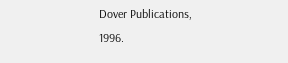Dover Publications, 1996.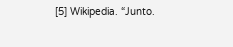[5] Wikipedia. “Junto.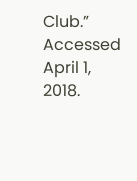Club.” Accessed April 1, 2018.